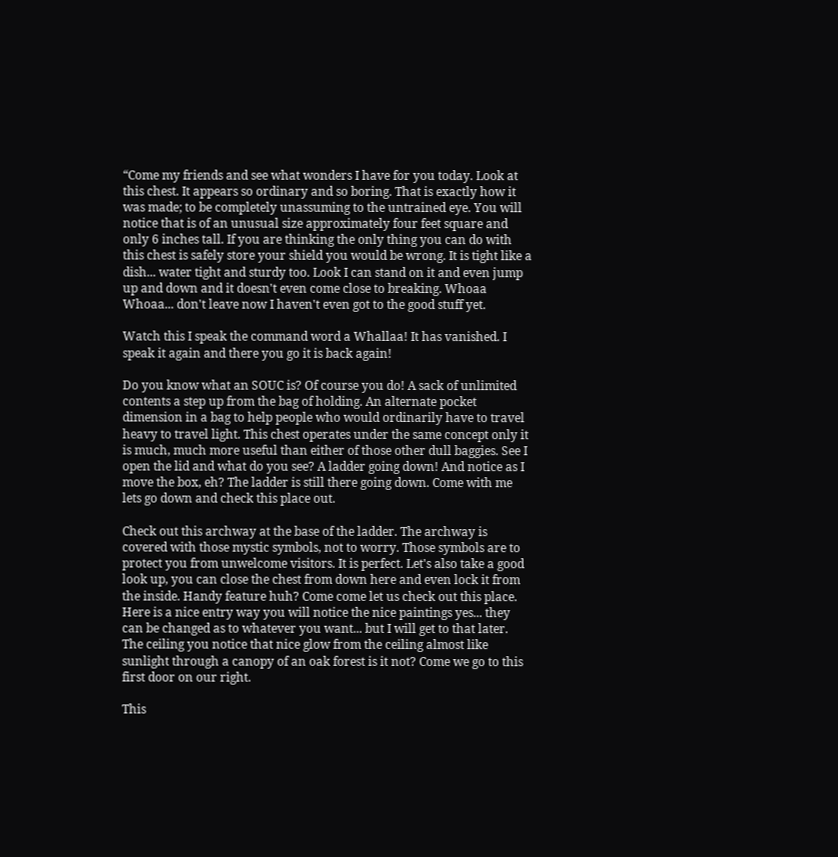“Come my friends and see what wonders I have for you today. Look at this chest. It appears so ordinary and so boring. That is exactly how it was made; to be completely unassuming to the untrained eye. You will notice that is of an unusual size approximately four feet square and only 6 inches tall. If you are thinking the only thing you can do with this chest is safely store your shield you would be wrong. It is tight like a dish... water tight and sturdy too. Look I can stand on it and even jump up and down and it doesn't even come close to breaking. Whoaa Whoaa... don't leave now I haven't even got to the good stuff yet.

Watch this I speak the command word a Whallaa! It has vanished. I speak it again and there you go it is back again!

Do you know what an SOUC is? Of course you do! A sack of unlimited contents a step up from the bag of holding. An alternate pocket dimension in a bag to help people who would ordinarily have to travel heavy to travel light. This chest operates under the same concept only it is much, much more useful than either of those other dull baggies. See I open the lid and what do you see? A ladder going down! And notice as I move the box, eh? The ladder is still there going down. Come with me lets go down and check this place out.

Check out this archway at the base of the ladder. The archway is covered with those mystic symbols, not to worry. Those symbols are to protect you from unwelcome visitors. It is perfect. Let's also take a good look up, you can close the chest from down here and even lock it from the inside. Handy feature huh? Come come let us check out this place. Here is a nice entry way you will notice the nice paintings yes... they can be changed as to whatever you want... but I will get to that later. The ceiling you notice that nice glow from the ceiling almost like sunlight through a canopy of an oak forest is it not? Come we go to this first door on our right.

This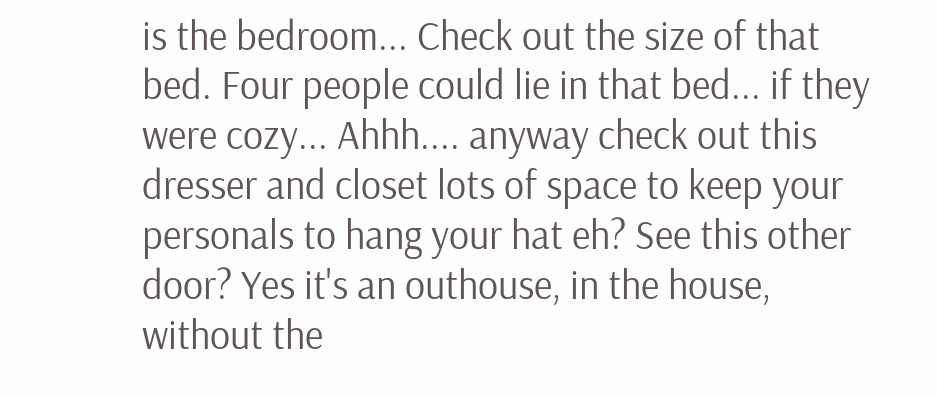is the bedroom... Check out the size of that bed. Four people could lie in that bed... if they were cozy... Ahhh.... anyway check out this dresser and closet lots of space to keep your personals to hang your hat eh? See this other door? Yes it's an outhouse, in the house, without the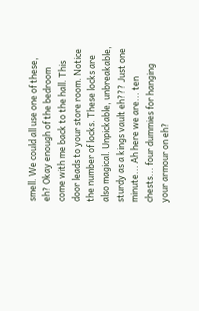smell. We could all use one of these, eh? Okay enough of the bedroom come with me back to the hall. This door leads to your store room. Notice the number of locks. These locks are also magical. Unpickable, unbreakable, sturdy as a kings vault eh??? Just one minute... Ah here we are... ten chests... four dummies for hanging your armour on eh?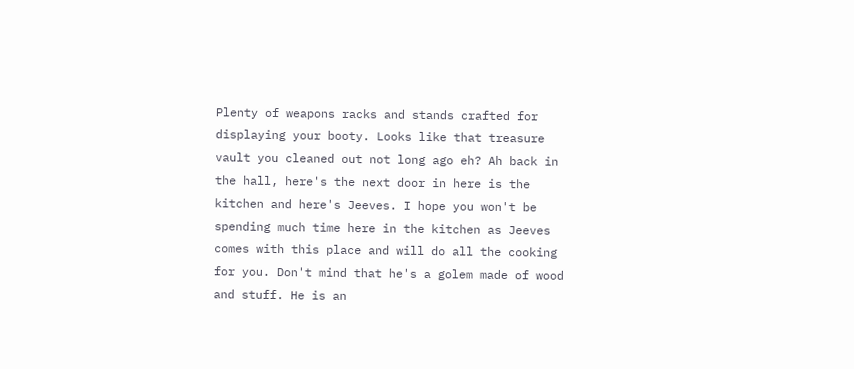Plenty of weapons racks and stands crafted for displaying your booty. Looks like that treasure vault you cleaned out not long ago eh? Ah back in the hall, here's the next door in here is the kitchen and here's Jeeves. I hope you won't be spending much time here in the kitchen as Jeeves comes with this place and will do all the cooking for you. Don't mind that he's a golem made of wood and stuff. He is an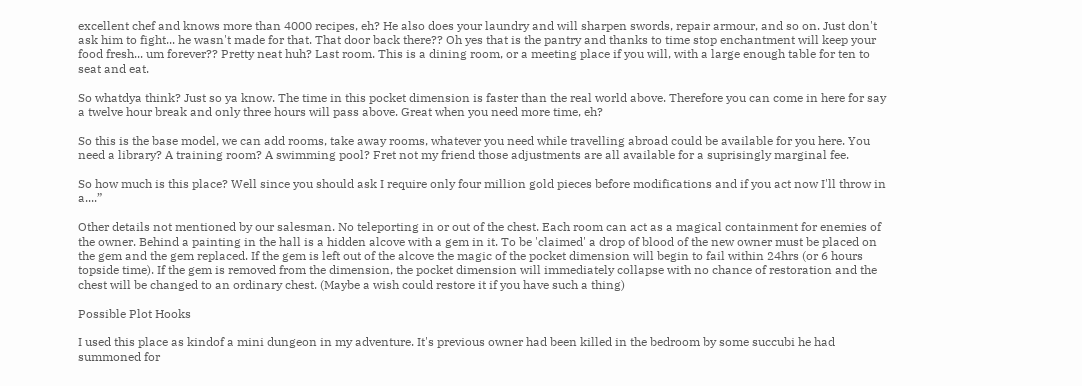excellent chef and knows more than 4000 recipes, eh? He also does your laundry and will sharpen swords, repair armour, and so on. Just don't ask him to fight... he wasn't made for that. That door back there?? Oh yes that is the pantry and thanks to time stop enchantment will keep your food fresh... um forever?? Pretty neat huh? Last room. This is a dining room, or a meeting place if you will, with a large enough table for ten to seat and eat.

So whatdya think? Just so ya know. The time in this pocket dimension is faster than the real world above. Therefore you can come in here for say a twelve hour break and only three hours will pass above. Great when you need more time, eh?

So this is the base model, we can add rooms, take away rooms, whatever you need while travelling abroad could be available for you here. You need a library? A training room? A swimming pool? Fret not my friend those adjustments are all available for a suprisingly marginal fee.

So how much is this place? Well since you should ask I require only four million gold pieces before modifications and if you act now I'll throw in a....”

Other details not mentioned by our salesman. No teleporting in or out of the chest. Each room can act as a magical containment for enemies of the owner. Behind a painting in the hall is a hidden alcove with a gem in it. To be 'claimed' a drop of blood of the new owner must be placed on the gem and the gem replaced. If the gem is left out of the alcove the magic of the pocket dimension will begin to fail within 24hrs (or 6 hours topside time). If the gem is removed from the dimension, the pocket dimension will immediately collapse with no chance of restoration and the chest will be changed to an ordinary chest. (Maybe a wish could restore it if you have such a thing)

Possible Plot Hooks

I used this place as kindof a mini dungeon in my adventure. It's previous owner had been killed in the bedroom by some succubi he had summoned for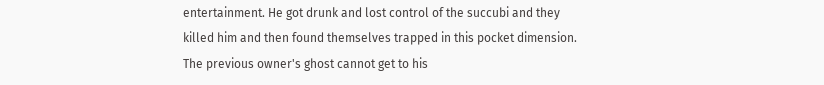entertainment. He got drunk and lost control of the succubi and they killed him and then found themselves trapped in this pocket dimension. The previous owner's ghost cannot get to his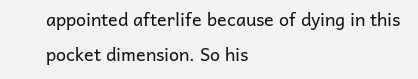appointed afterlife because of dying in this pocket dimension. So his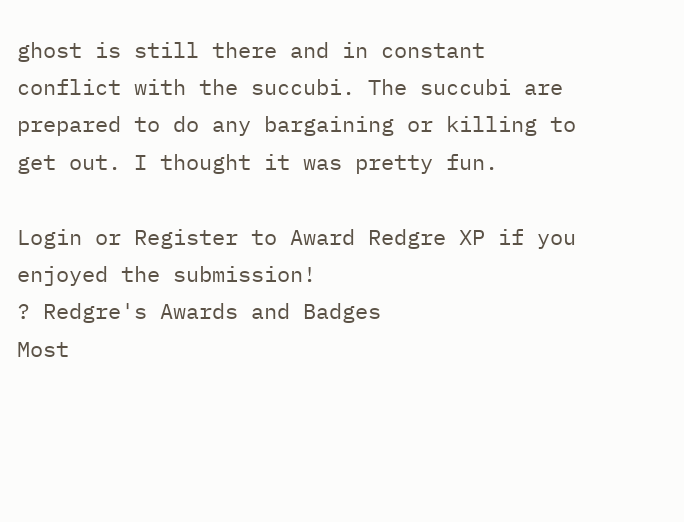ghost is still there and in constant conflict with the succubi. The succubi are prepared to do any bargaining or killing to get out. I thought it was pretty fun.

Login or Register to Award Redgre XP if you enjoyed the submission!
? Redgre's Awards and Badges
Most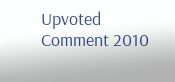Upvoted Comment 2010